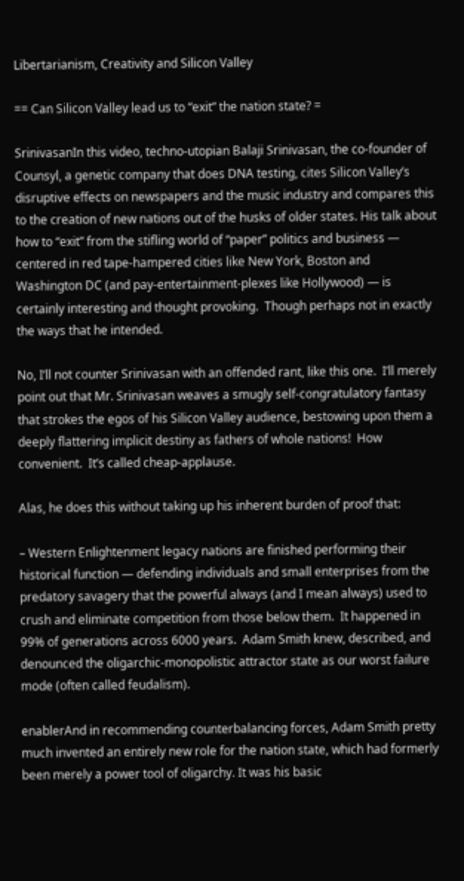Libertarianism, Creativity and Silicon Valley

== Can Silicon Valley lead us to “exit” the nation state? =

SrinivasanIn this video, techno-utopian Balaji Srinivasan, the co-founder of Counsyl, a genetic company that does DNA testing, cites Silicon Valley’s disruptive effects on newspapers and the music industry and compares this to the creation of new nations out of the husks of older states. His talk about how to “exit” from the stifling world of “paper” politics and business — centered in red tape-hampered cities like New York, Boston and Washington DC (and pay-entertainment-plexes like Hollywood) — is certainly interesting and thought provoking.  Though perhaps not in exactly the ways that he intended.

No, I’ll not counter Srinivasan with an offended rant, like this one.  I’ll merely point out that Mr. Srinivasan weaves a smugly self-congratulatory fantasy that strokes the egos of his Silicon Valley audience, bestowing upon them a deeply flattering implicit destiny as fathers of whole nations!  How convenient.  It’s called cheap-applause.

Alas, he does this without taking up his inherent burden of proof that:

– Western Enlightenment legacy nations are finished performing their historical function — defending individuals and small enterprises from the predatory savagery that the powerful always (and I mean always) used to crush and eliminate competition from those below them.  It happened in 99% of generations across 6000 years.  Adam Smith knew, described, and denounced the oligarchic-monopolistic attractor state as our worst failure mode (often called feudalism).

enablerAnd in recommending counterbalancing forces, Adam Smith pretty much invented an entirely new role for the nation state, which had formerly been merely a power tool of oligarchy. It was his basic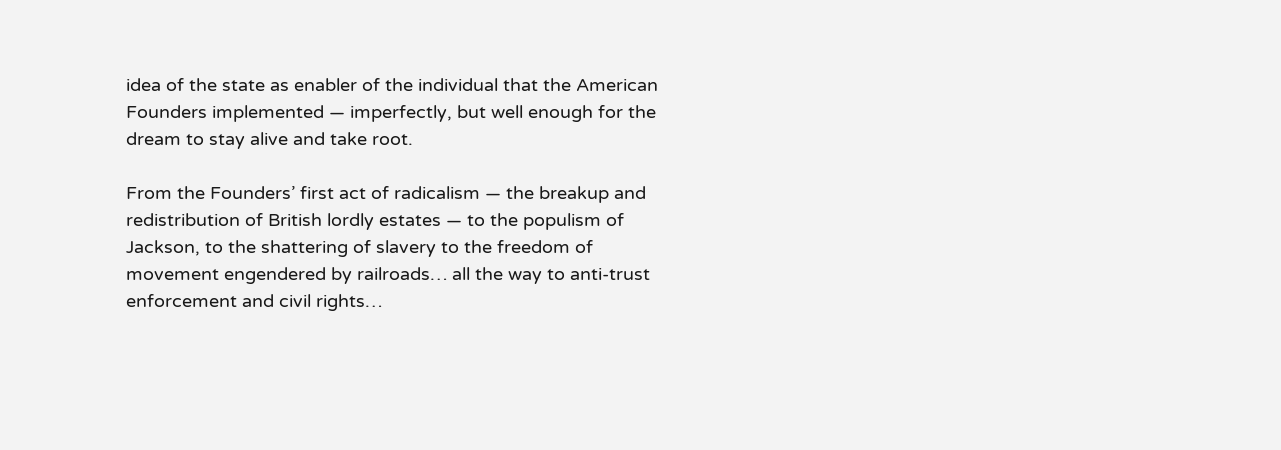idea of the state as enabler of the individual that the American Founders implemented — imperfectly, but well enough for the dream to stay alive and take root.

From the Founders’ first act of radicalism — the breakup and redistribution of British lordly estates — to the populism of Jackson, to the shattering of slavery to the freedom of movement engendered by railroads… all the way to anti-trust enforcement and civil rights…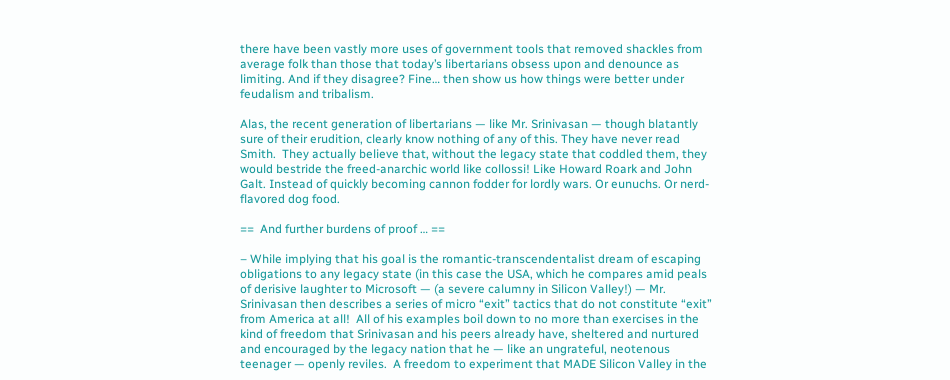there have been vastly more uses of government tools that removed shackles from average folk than those that today’s libertarians obsess upon and denounce as limiting. And if they disagree? Fine… then show us how things were better under feudalism and tribalism.

Alas, the recent generation of libertarians — like Mr. Srinivasan — though blatantly sure of their erudition, clearly know nothing of any of this. They have never read Smith.  They actually believe that, without the legacy state that coddled them, they would bestride the freed-anarchic world like collossi! Like Howard Roark and John Galt. Instead of quickly becoming cannon fodder for lordly wars. Or eunuchs. Or nerd-flavored dog food.

==  And further burdens of proof … ==

– While implying that his goal is the romantic-transcendentalist dream of escaping obligations to any legacy state (in this case the USA, which he compares amid peals of derisive laughter to Microsoft — (a severe calumny in Silicon Valley!) — Mr. Srinivasan then describes a series of micro “exit” tactics that do not constitute “exit” from America at all!  All of his examples boil down to no more than exercises in the kind of freedom that Srinivasan and his peers already have, sheltered and nurtured and encouraged by the legacy nation that he — like an ungrateful, neotenous teenager — openly reviles.  A freedom to experiment that MADE Silicon Valley in the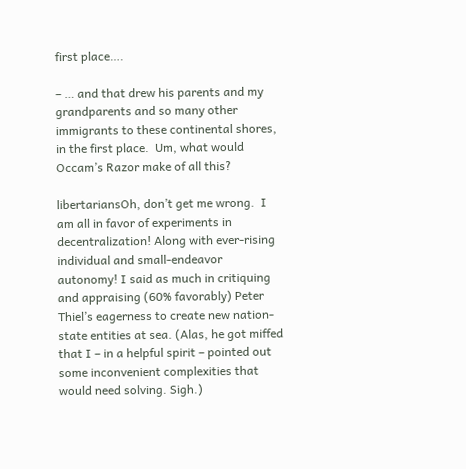first place….

– … and that drew his parents and my grandparents and so many other immigrants to these continental shores, in the first place.  Um, what would Occam’s Razor make of all this?

libertariansOh, don’t get me wrong.  I am all in favor of experiments in decentralization! Along with ever-rising individual and small-endeavor autonomy! I said as much in critiquing and appraising (60% favorably) Peter Thiel’s eagerness to create new nation-state entities at sea. (Alas, he got miffed that I – in a helpful spirit – pointed out some inconvenient complexities that would need solving. Sigh.)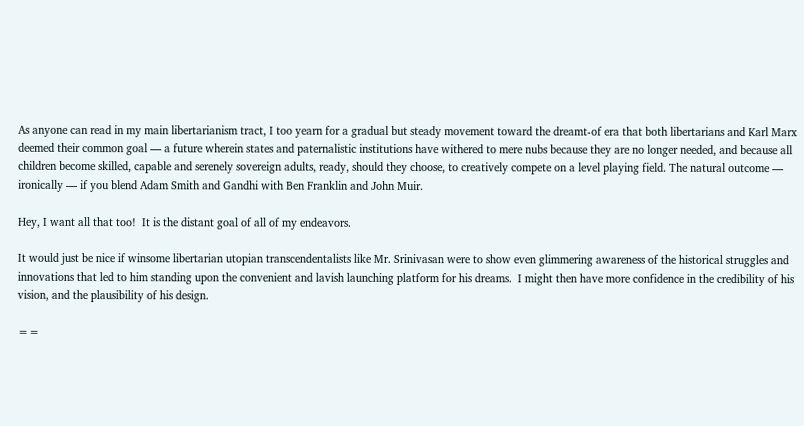As anyone can read in my main libertarianism tract, I too yearn for a gradual but steady movement toward the dreamt-of era that both libertarians and Karl Marx deemed their common goal — a future wherein states and paternalistic institutions have withered to mere nubs because they are no longer needed, and because all children become skilled, capable and serenely sovereign adults, ready, should they choose, to creatively compete on a level playing field. The natural outcome — ironically — if you blend Adam Smith and Gandhi with Ben Franklin and John Muir.

Hey, I want all that too!  It is the distant goal of all of my endeavors.

It would just be nice if winsome libertarian utopian transcendentalists like Mr. Srinivasan were to show even glimmering awareness of the historical struggles and innovations that led to him standing upon the convenient and lavish launching platform for his dreams.  I might then have more confidence in the credibility of his vision, and the plausibility of his design.

==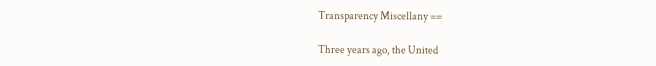Transparency Miscellany ==

Three years ago, the United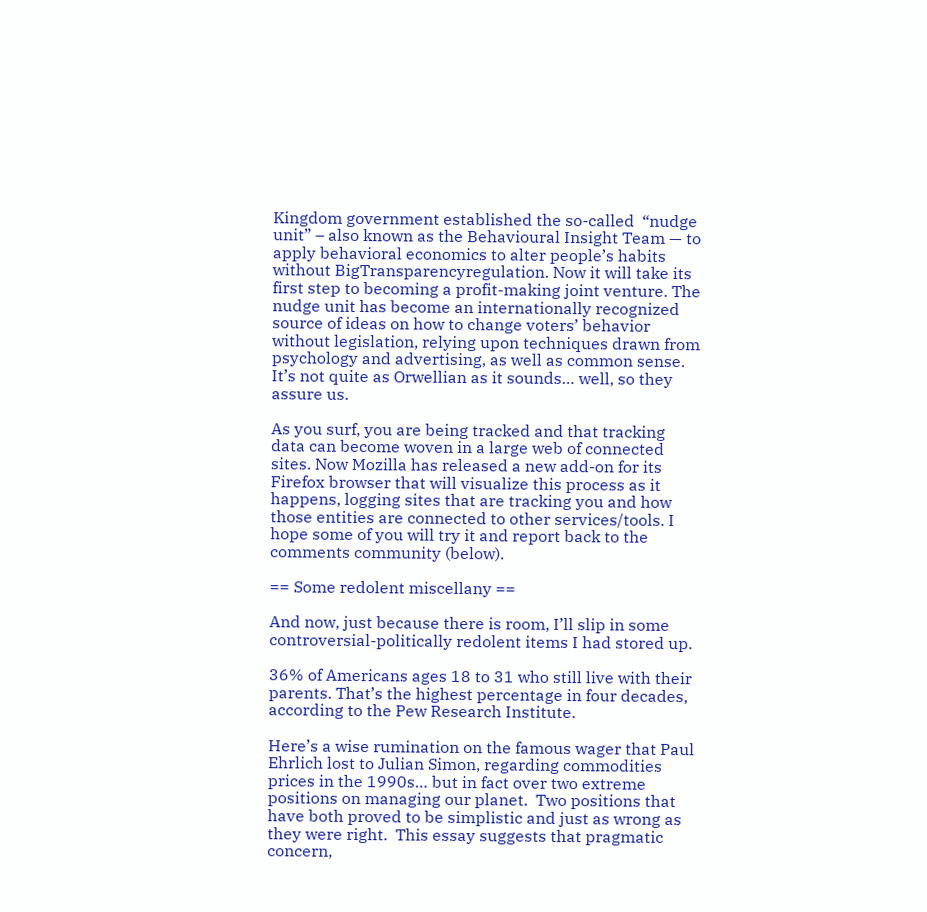Kingdom government established the so-called  “nudge unit” – also known as the Behavioural Insight Team — to apply behavioral economics to alter people’s habits without BigTransparencyregulation. Now it will take its first step to becoming a profit-making joint venture. The nudge unit has become an internationally recognized source of ideas on how to change voters’ behavior without legislation, relying upon techniques drawn from psychology and advertising, as well as common sense.  It’s not quite as Orwellian as it sounds… well, so they assure us.

As you surf, you are being tracked and that tracking data can become woven in a large web of connected sites. Now Mozilla has released a new add-on for its Firefox browser that will visualize this process as it happens, logging sites that are tracking you and how those entities are connected to other services/tools. I hope some of you will try it and report back to the comments community (below).

== Some redolent miscellany ==

And now, just because there is room, I’ll slip in some controversial-politically redolent items I had stored up.

36% of Americans ages 18 to 31 who still live with their parents. That’s the highest percentage in four decades, according to the Pew Research Institute.

Here’s a wise rumination on the famous wager that Paul Ehrlich lost to Julian Simon, regarding commodities prices in the 1990s… but in fact over two extreme positions on managing our planet.  Two positions that have both proved to be simplistic and just as wrong as they were right.  This essay suggests that pragmatic concern,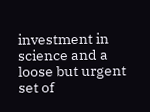investment in science and a loose but urgent set of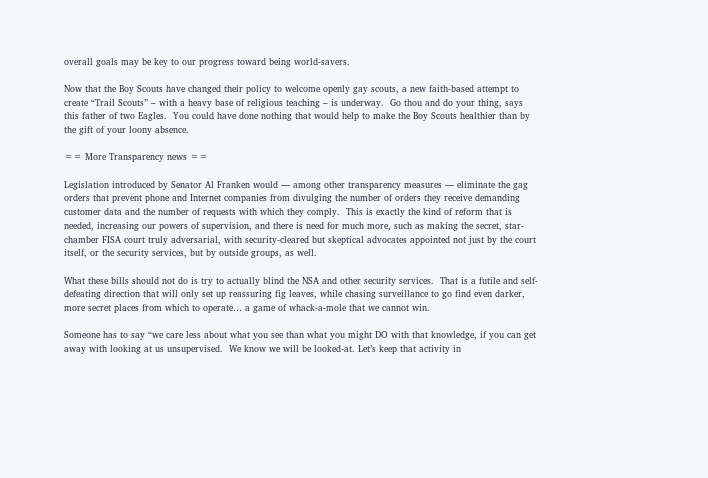overall goals may be key to our progress toward being world-savers.

Now that the Boy Scouts have changed their policy to welcome openly gay scouts, a new faith-based attempt to create “Trail Scouts” – with a heavy base of religious teaching – is underway.  Go thou and do your thing, says this father of two Eagles.  You could have done nothing that would help to make the Boy Scouts healthier than by the gift of your loony absence.

== More Transparency news ==

Legislation introduced by Senator Al Franken would — among other transparency measures — eliminate the gag orders that prevent phone and Internet companies from divulging the number of orders they receive demanding customer data and the number of requests with which they comply.  This is exactly the kind of reform that is needed, increasing our powers of supervision, and there is need for much more, such as making the secret, star-chamber FISA court truly adversarial, with security-cleared but skeptical advocates appointed not just by the court itself, or the security services, but by outside groups, as well.

What these bills should not do is try to actually blind the NSA and other security services.  That is a futile and self-defeating direction that will only set up reassuring fig leaves, while chasing surveillance to go find even darker, more secret places from which to operate… a game of whack-a-mole that we cannot win.

Someone has to say “we care less about what you see than what you might DO with that knowledge, if you can get away with looking at us unsupervised.  We know we will be looked-at. Let’s keep that activity in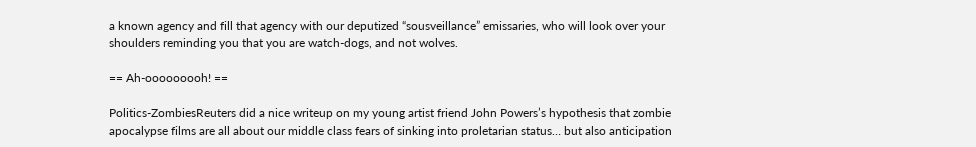a known agency and fill that agency with our deputized “sousveillance” emissaries, who will look over your shoulders reminding you that you are watch-dogs, and not wolves.

== Ah-ooooooooh! ==

Politics-ZombiesReuters did a nice writeup on my young artist friend John Powers’s hypothesis that zombie apocalypse films are all about our middle class fears of sinking into proletarian status… but also anticipation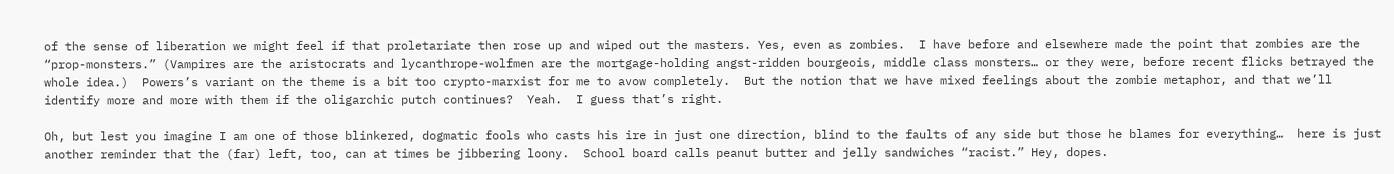of the sense of liberation we might feel if that proletariate then rose up and wiped out the masters. Yes, even as zombies.  I have before and elsewhere made the point that zombies are the “prop-monsters.” (Vampires are the aristocrats and lycanthrope-wolfmen are the mortgage-holding angst-ridden bourgeois, middle class monsters… or they were, before recent flicks betrayed the whole idea.)  Powers’s variant on the theme is a bit too crypto-marxist for me to avow completely.  But the notion that we have mixed feelings about the zombie metaphor, and that we’ll identify more and more with them if the oligarchic putch continues?  Yeah.  I guess that’s right.

Oh, but lest you imagine I am one of those blinkered, dogmatic fools who casts his ire in just one direction, blind to the faults of any side but those he blames for everything…  here is just another reminder that the (far) left, too, can at times be jibbering loony.  School board calls peanut butter and jelly sandwiches “racist.” Hey, dopes.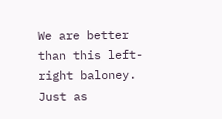We are better than this left-right baloney. Just as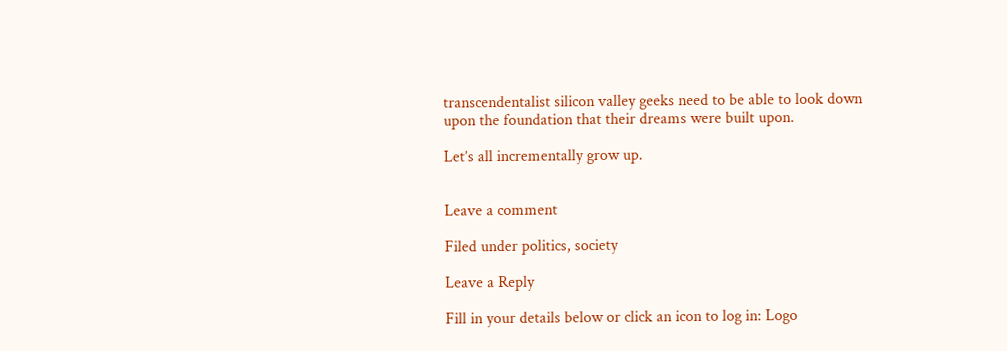transcendentalist silicon valley geeks need to be able to look down upon the foundation that their dreams were built upon.

Let’s all incrementally grow up.


Leave a comment

Filed under politics, society

Leave a Reply

Fill in your details below or click an icon to log in: Logo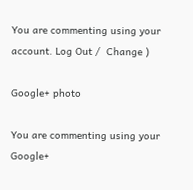You are commenting using your account. Log Out /  Change )

Google+ photo

You are commenting using your Google+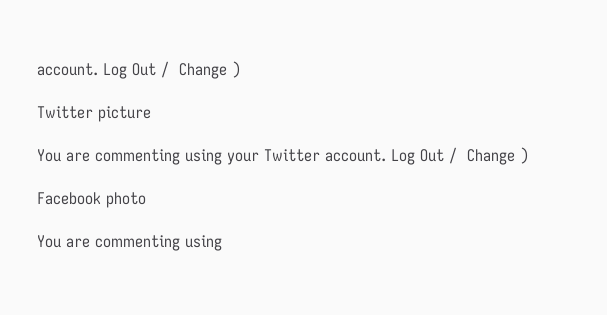account. Log Out /  Change )

Twitter picture

You are commenting using your Twitter account. Log Out /  Change )

Facebook photo

You are commenting using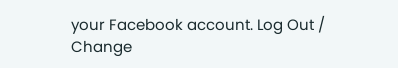your Facebook account. Log Out /  Change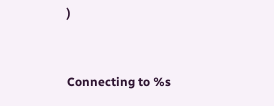)


Connecting to %s